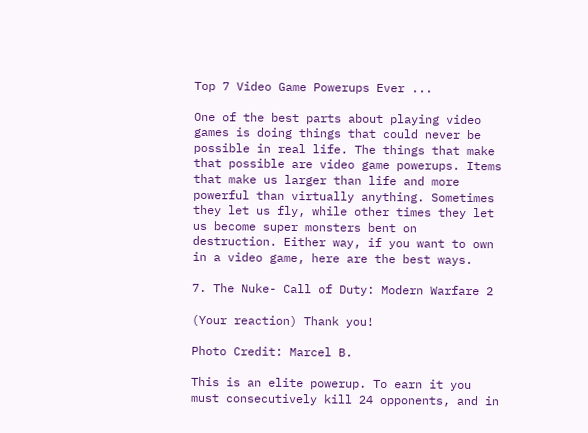Top 7 Video Game Powerups Ever ...

One of the best parts about playing video games is doing things that could never be possible in real life. The things that make that possible are video game powerups. Items that make us larger than life and more powerful than virtually anything. Sometimes they let us fly, while other times they let us become super monsters bent on destruction. Either way, if you want to own in a video game, here are the best ways.

7. The Nuke- Call of Duty: Modern Warfare 2

(Your reaction) Thank you!

Photo Credit: Marcel B.

This is an elite powerup. To earn it you must consecutively kill 24 opponents, and in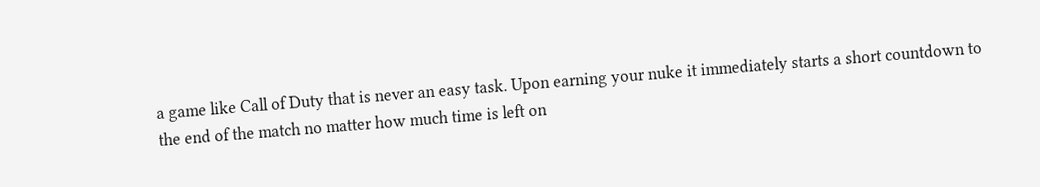a game like Call of Duty that is never an easy task. Upon earning your nuke it immediately starts a short countdown to the end of the match no matter how much time is left on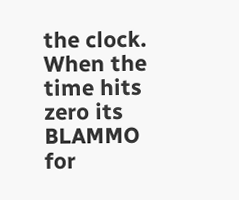the clock. When the time hits zero its BLAMMO for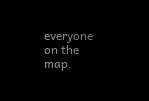everyone on the map.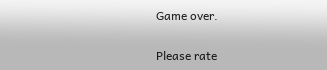Game over.

Please rate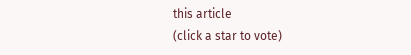this article
(click a star to vote)